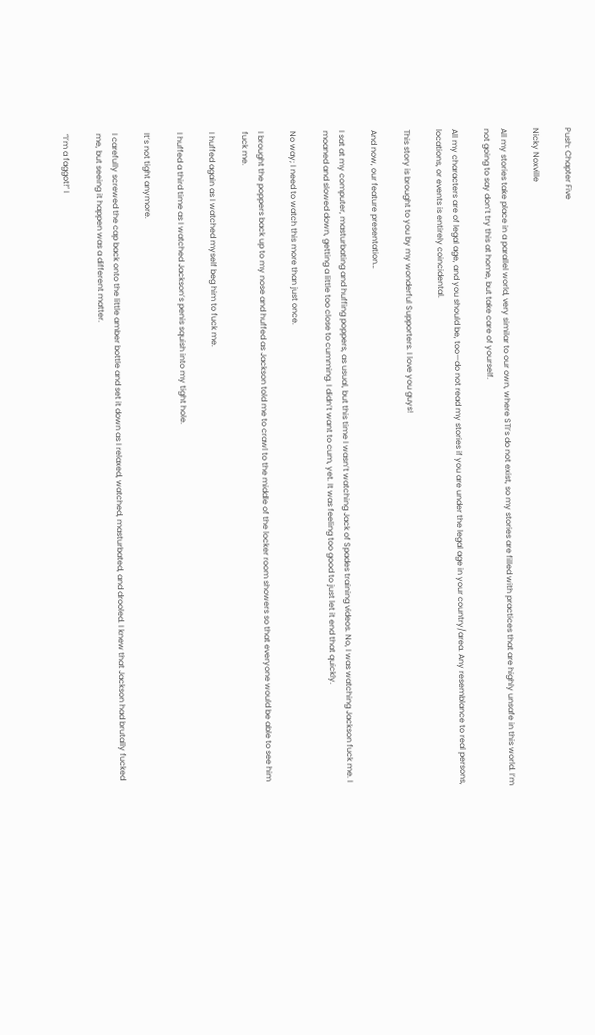Push: Chapter Five

Nicky Noxville

All my stories take place in a parallel world, very similar to our own, where STI’s do not exist, so my stories are filled with practices that are highly unsafe in this world. I’m not going to say don’t try this at home, but take care of yourself.

All my characters are of legal age, and you should be, too—do not read my stories if you are under the legal age in your country/area. Any resemblance to real persons, locations, or events is entirely coincidental.

This story is brought to you by my wonderful Supporters. I love you guys!

And now, our feature presentation…

I sat at my computer, masturbating and huffing poppers, as usual, but this time I wasn’t watching Jack of Spades training videos. No, I was watching Jackson fuck me. I moaned and slowed down, getting a little too close to cumming. I didn’t want to cum, yet. It was feeling too good to just let it end that quickly.

No way; I need to watch this more than just once.

I brought the poppers back up to my nose and huffed as Jackson told me to crawl to the middle of the locker room showers so that everyone would be able to see him fuck me.

I huffed again as I watched myself beg him to fuck me.

I huffed a third time as I watched Jackson’s penis squish into my tight hole.

It’s not tight anymore.

I carefully screwed the cap back onto the little amber bottle and set it down as I relaxed, watched, masturbated, and drooled. I knew that Jackson had brutally fucked me, but seeing it happen was a different matter.

“I’m a faggot!” I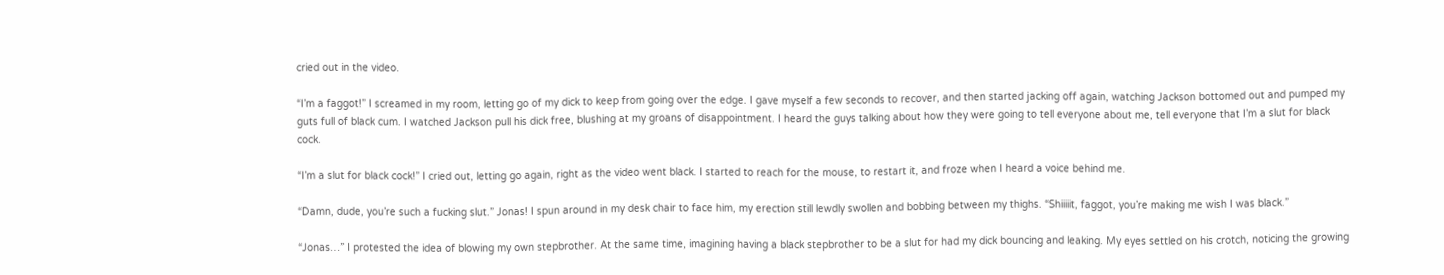cried out in the video.

“I’m a faggot!” I screamed in my room, letting go of my dick to keep from going over the edge. I gave myself a few seconds to recover, and then started jacking off again, watching Jackson bottomed out and pumped my guts full of black cum. I watched Jackson pull his dick free, blushing at my groans of disappointment. I heard the guys talking about how they were going to tell everyone about me, tell everyone that I’m a slut for black cock.

“I’m a slut for black cock!” I cried out, letting go again, right as the video went black. I started to reach for the mouse, to restart it, and froze when I heard a voice behind me.

“Damn, dude, you’re such a fucking slut.” Jonas! I spun around in my desk chair to face him, my erection still lewdly swollen and bobbing between my thighs. “Shiiiiit, faggot, you’re making me wish I was black.”

“Jonas…” I protested the idea of blowing my own stepbrother. At the same time, imagining having a black stepbrother to be a slut for had my dick bouncing and leaking. My eyes settled on his crotch, noticing the growing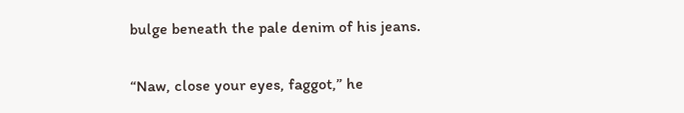bulge beneath the pale denim of his jeans.

“Naw, close your eyes, faggot,” he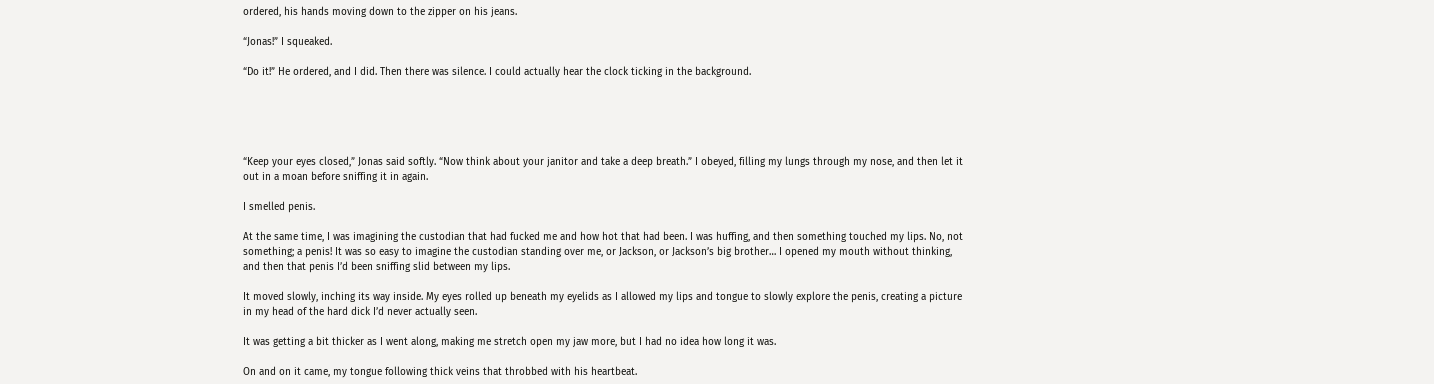ordered, his hands moving down to the zipper on his jeans.

“Jonas!” I squeaked.

“Do it!” He ordered, and I did. Then there was silence. I could actually hear the clock ticking in the background.





“Keep your eyes closed,” Jonas said softly. “Now think about your janitor and take a deep breath.” I obeyed, filling my lungs through my nose, and then let it out in a moan before sniffing it in again.

I smelled penis.

At the same time, I was imagining the custodian that had fucked me and how hot that had been. I was huffing, and then something touched my lips. No, not something; a penis! It was so easy to imagine the custodian standing over me, or Jackson, or Jackson’s big brother… I opened my mouth without thinking, and then that penis I’d been sniffing slid between my lips.

It moved slowly, inching its way inside. My eyes rolled up beneath my eyelids as I allowed my lips and tongue to slowly explore the penis, creating a picture in my head of the hard dick I’d never actually seen.

It was getting a bit thicker as I went along, making me stretch open my jaw more, but I had no idea how long it was.

On and on it came, my tongue following thick veins that throbbed with his heartbeat.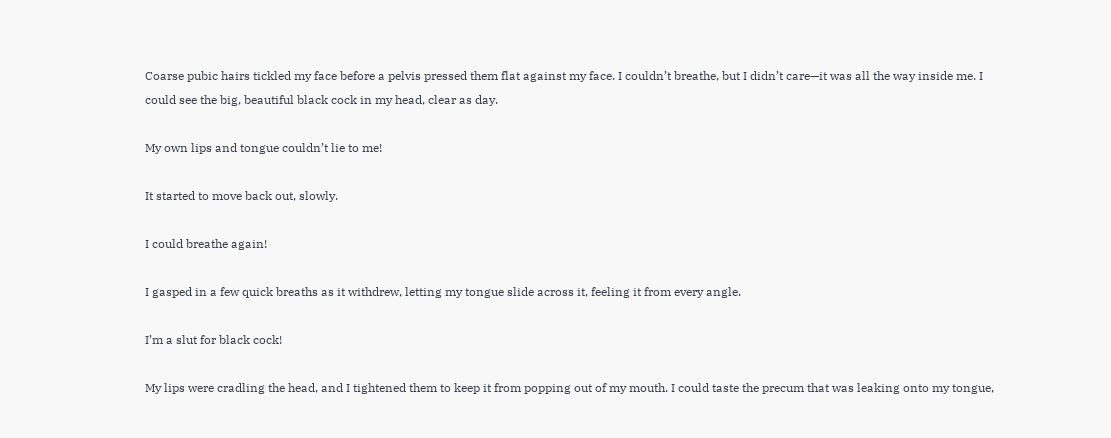Coarse pubic hairs tickled my face before a pelvis pressed them flat against my face. I couldn’t breathe, but I didn’t care—it was all the way inside me. I could see the big, beautiful black cock in my head, clear as day.

My own lips and tongue couldn’t lie to me!

It started to move back out, slowly.

I could breathe again!

I gasped in a few quick breaths as it withdrew, letting my tongue slide across it, feeling it from every angle.

I’m a slut for black cock!

My lips were cradling the head, and I tightened them to keep it from popping out of my mouth. I could taste the precum that was leaking onto my tongue,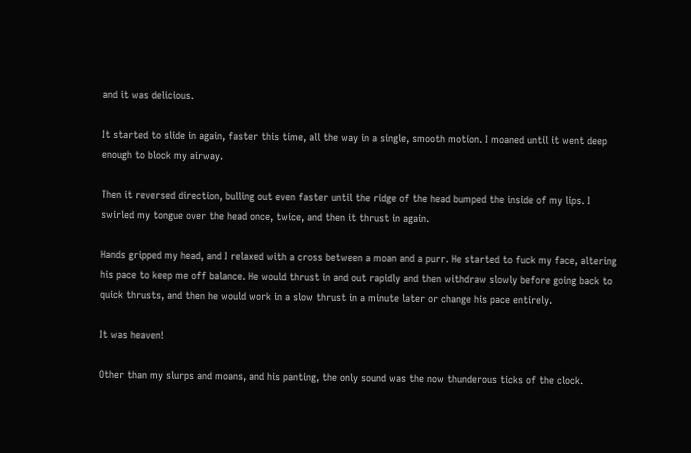and it was delicious.

It started to slide in again, faster this time, all the way in a single, smooth motion. I moaned until it went deep enough to block my airway.

Then it reversed direction, bulling out even faster until the ridge of the head bumped the inside of my lips. I swirled my tongue over the head once, twice, and then it thrust in again.

Hands gripped my head, and I relaxed with a cross between a moan and a purr. He started to fuck my face, altering his pace to keep me off balance. He would thrust in and out rapidly and then withdraw slowly before going back to quick thrusts, and then he would work in a slow thrust in a minute later or change his pace entirely.

It was heaven!

Other than my slurps and moans, and his panting, the only sound was the now thunderous ticks of the clock.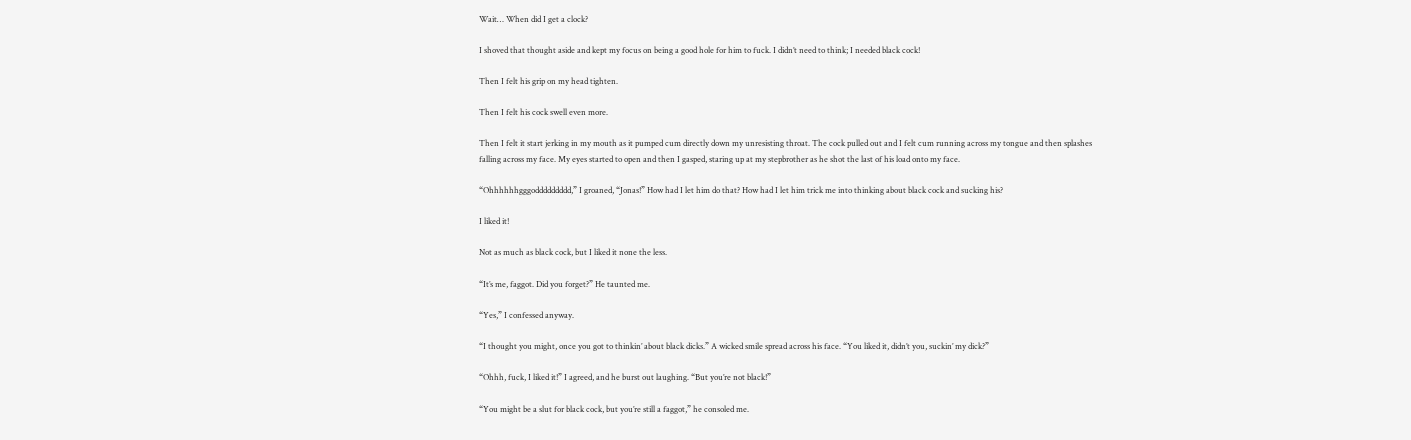Wait… When did I get a clock?

I shoved that thought aside and kept my focus on being a good hole for him to fuck. I didn’t need to think; I needed black cock!

Then I felt his grip on my head tighten.

Then I felt his cock swell even more.

Then I felt it start jerking in my mouth as it pumped cum directly down my unresisting throat. The cock pulled out and I felt cum running across my tongue and then splashes falling across my face. My eyes started to open and then I gasped, staring up at my stepbrother as he shot the last of his load onto my face.

“Ohhhhhhgggoddddddddd,” I groaned, “Jonas!” How had I let him do that? How had I let him trick me into thinking about black cock and sucking his?

I liked it!

Not as much as black cock, but I liked it none the less.

“It’s me, faggot. Did you forget?” He taunted me.

“Yes,” I confessed anyway.

“I thought you might, once you got to thinkin’ about black dicks.” A wicked smile spread across his face. “You liked it, didn’t you, suckin’ my dick?”

“Ohhh, fuck, I liked it!” I agreed, and he burst out laughing. “But you’re not black!”

“You might be a slut for black cock, but you’re still a faggot,” he consoled me.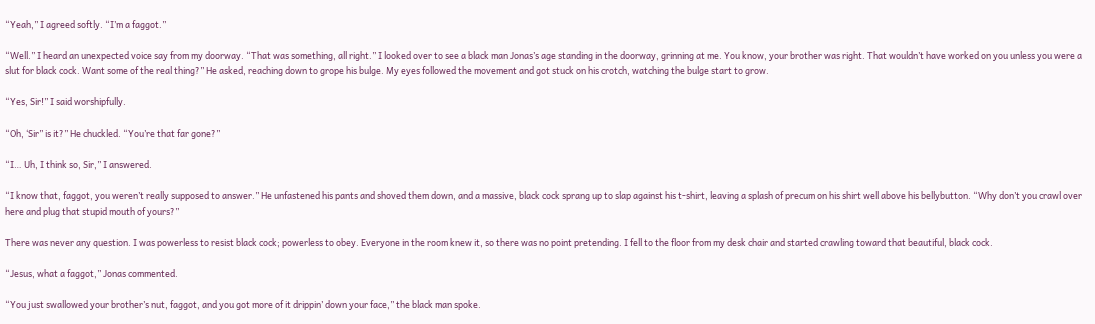“Yeah,” I agreed softly. “I’m a faggot.”

“Well.” I heard an unexpected voice say from my doorway. “That was something, all right.” I looked over to see a black man Jonas’s age standing in the doorway, grinning at me. You know, your brother was right. That wouldn’t have worked on you unless you were a slut for black cock. Want some of the real thing?” He asked, reaching down to grope his bulge. My eyes followed the movement and got stuck on his crotch, watching the bulge start to grow.

“Yes, Sir!” I said worshipfully.

“Oh, ‘Sir” is it?” He chuckled. “You’re that far gone?”

“I… Uh, I think so, Sir,” I answered.

“I know that, faggot, you weren’t really supposed to answer.” He unfastened his pants and shoved them down, and a massive, black cock sprang up to slap against his t-shirt, leaving a splash of precum on his shirt well above his bellybutton. “Why don’t you crawl over here and plug that stupid mouth of yours?”

There was never any question. I was powerless to resist black cock; powerless to obey. Everyone in the room knew it, so there was no point pretending. I fell to the floor from my desk chair and started crawling toward that beautiful, black cock.

“Jesus, what a faggot,” Jonas commented.

“You just swallowed your brother’s nut, faggot, and you got more of it drippin’ down your face,” the black man spoke.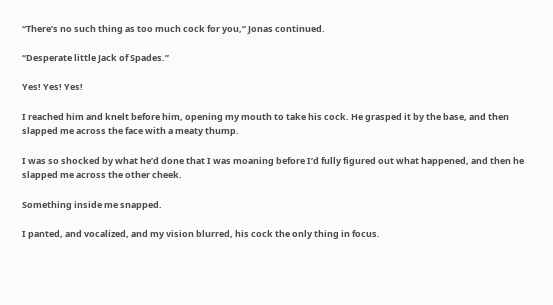“There’s no such thing as too much cock for you,” Jonas continued.

“Desperate little Jack of Spades.”

Yes! Yes! Yes!

I reached him and knelt before him, opening my mouth to take his cock. He grasped it by the base, and then slapped me across the face with a meaty thump.

I was so shocked by what he’d done that I was moaning before I’d fully figured out what happened, and then he slapped me across the other cheek.

Something inside me snapped.

I panted, and vocalized, and my vision blurred, his cock the only thing in focus.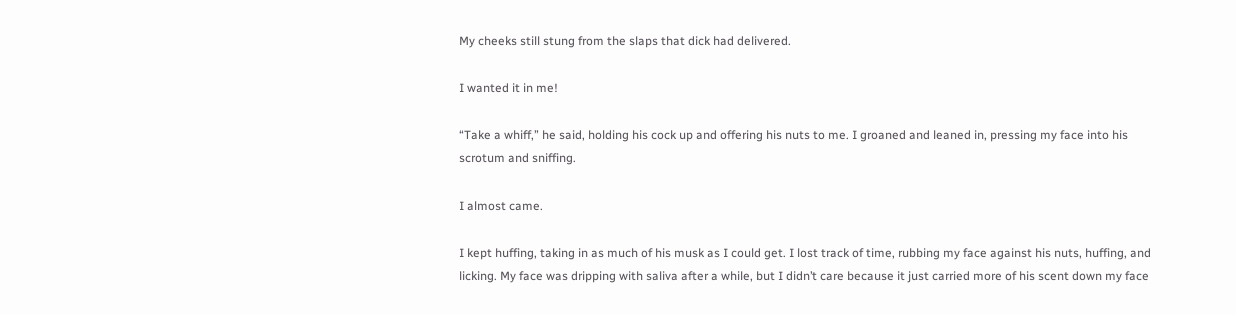My cheeks still stung from the slaps that dick had delivered.

I wanted it in me!

“Take a whiff,” he said, holding his cock up and offering his nuts to me. I groaned and leaned in, pressing my face into his scrotum and sniffing.

I almost came.

I kept huffing, taking in as much of his musk as I could get. I lost track of time, rubbing my face against his nuts, huffing, and licking. My face was dripping with saliva after a while, but I didn’t care because it just carried more of his scent down my face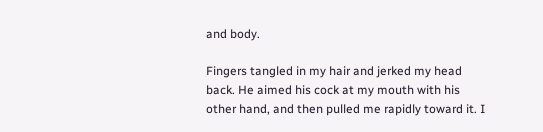and body.

Fingers tangled in my hair and jerked my head back. He aimed his cock at my mouth with his other hand, and then pulled me rapidly toward it. I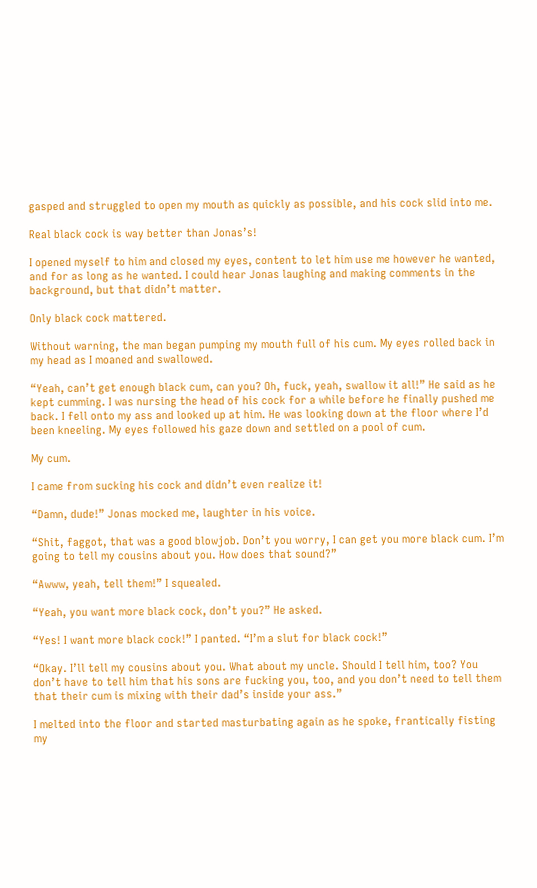gasped and struggled to open my mouth as quickly as possible, and his cock slid into me.

Real black cock is way better than Jonas’s!

I opened myself to him and closed my eyes, content to let him use me however he wanted, and for as long as he wanted. I could hear Jonas laughing and making comments in the background, but that didn’t matter.

Only black cock mattered.

Without warning, the man began pumping my mouth full of his cum. My eyes rolled back in my head as I moaned and swallowed.

“Yeah, can’t get enough black cum, can you? Oh, fuck, yeah, swallow it all!” He said as he kept cumming. I was nursing the head of his cock for a while before he finally pushed me back. I fell onto my ass and looked up at him. He was looking down at the floor where I’d been kneeling. My eyes followed his gaze down and settled on a pool of cum.

My cum.

I came from sucking his cock and didn’t even realize it!

“Damn, dude!” Jonas mocked me, laughter in his voice.

“Shit, faggot, that was a good blowjob. Don’t you worry, I can get you more black cum. I’m going to tell my cousins about you. How does that sound?”

“Awww, yeah, tell them!” I squealed.

“Yeah, you want more black cock, don’t you?” He asked.

“Yes! I want more black cock!” I panted. “I’m a slut for black cock!”

“Okay. I’ll tell my cousins about you. What about my uncle. Should I tell him, too? You don’t have to tell him that his sons are fucking you, too, and you don’t need to tell them that their cum is mixing with their dad’s inside your ass.”

I melted into the floor and started masturbating again as he spoke, frantically fisting my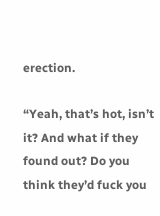erection.

“Yeah, that’s hot, isn’t it? And what if they found out? Do you think they’d fuck you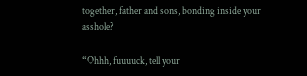together, father and sons, bonding inside your asshole?

“Ohhh, fuuuuck, tell your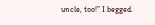uncle, too!” I begged.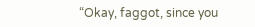“Okay, faggot, since you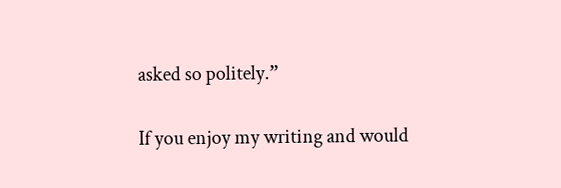asked so politely.”

If you enjoy my writing and would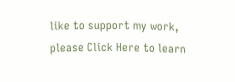like to support my work, please Click Here to learn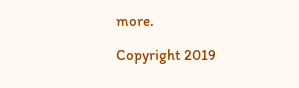more.

Copyright 2019